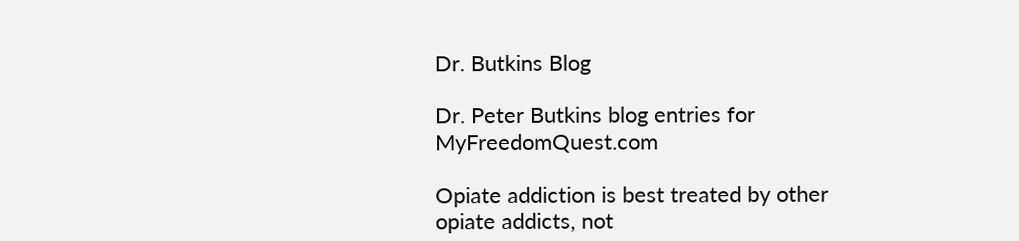Dr. Butkins Blog

Dr. Peter Butkins blog entries for MyFreedomQuest.com

Opiate addiction is best treated by other opiate addicts, not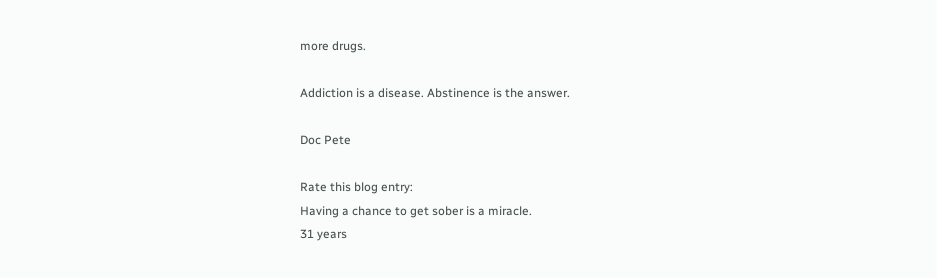more drugs.

Addiction is a disease. Abstinence is the answer.

Doc Pete

Rate this blog entry:
Having a chance to get sober is a miracle.
31 years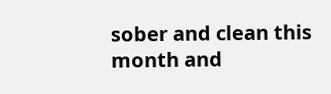sober and clean this month and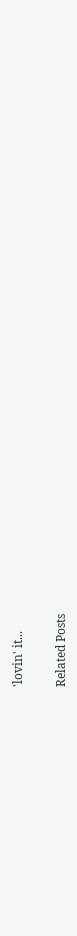'lovin' it...

Related Posts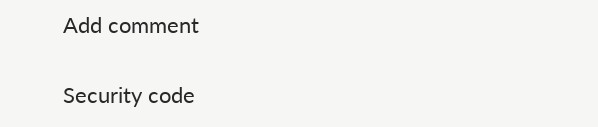Add comment

Security code